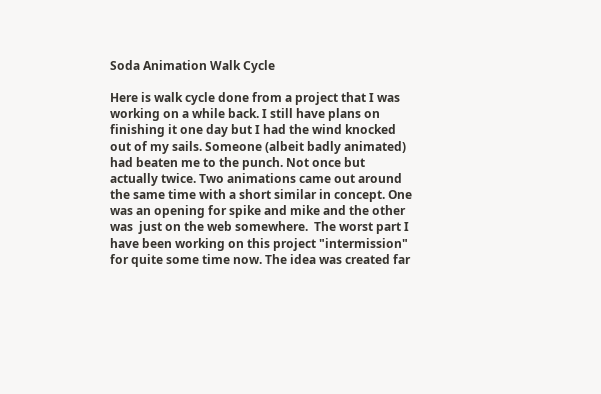Soda Animation Walk Cycle

Here is walk cycle done from a project that I was working on a while back. I still have plans on finishing it one day but I had the wind knocked out of my sails. Someone (albeit badly animated) had beaten me to the punch. Not once but actually twice. Two animations came out around the same time with a short similar in concept. One was an opening for spike and mike and the other was  just on the web somewhere.  The worst part I have been working on this project "intermission" for quite some time now. The idea was created far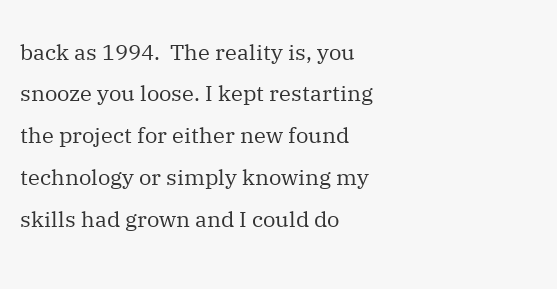back as 1994.  The reality is, you snooze you loose. I kept restarting the project for either new found technology or simply knowing my skills had grown and I could do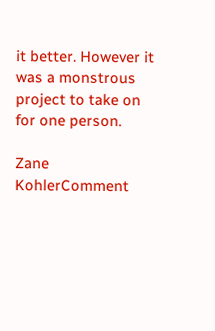it better. However it was a monstrous project to take on for one person.

Zane KohlerComment